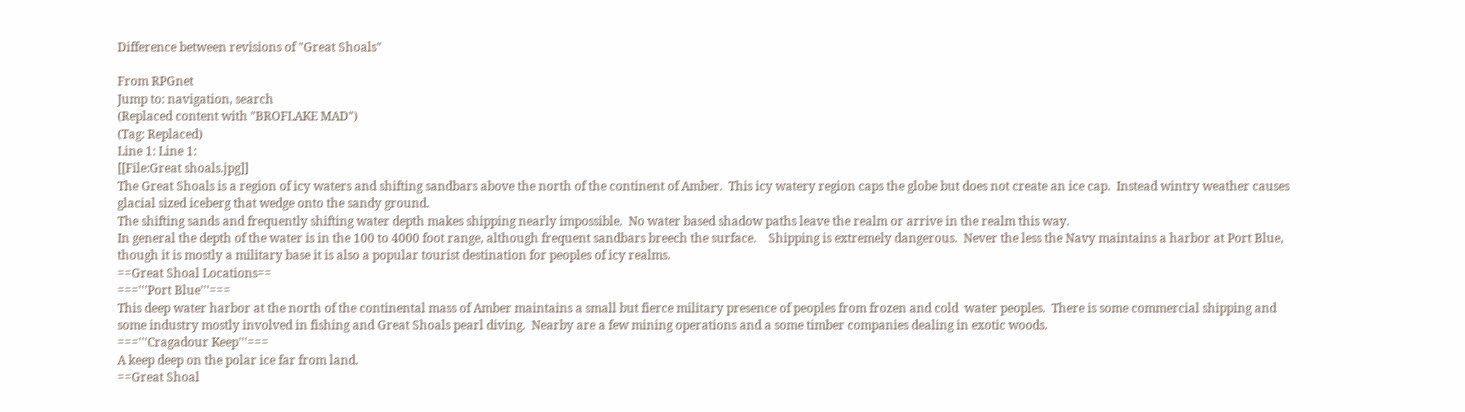Difference between revisions of "Great Shoals"

From RPGnet
Jump to: navigation, search
(Replaced content with "BROFLAKE MAD")
(Tag: Replaced)
Line 1: Line 1:
[[File:Great shoals.jpg]]
The Great Shoals is a region of icy waters and shifting sandbars above the north of the continent of Amber.  This icy watery region caps the globe but does not create an ice cap.  Instead wintry weather causes glacial sized iceberg that wedge onto the sandy ground.
The shifting sands and frequently shifting water depth makes shipping nearly impossible.  No water based shadow paths leave the realm or arrive in the realm this way.
In general the depth of the water is in the 100 to 4000 foot range, although frequent sandbars breech the surface.    Shipping is extremely dangerous.  Never the less the Navy maintains a harbor at Port Blue, though it is mostly a military base it is also a popular tourist destination for peoples of icy realms.
==Great Shoal Locations==
==='''Port Blue'''===
This deep water harbor at the north of the continental mass of Amber maintains a small but fierce military presence of peoples from frozen and cold  water peoples.  There is some commercial shipping and some industry mostly involved in fishing and Great Shoals pearl diving.  Nearby are a few mining operations and a some timber companies dealing in exotic woods.
==='''Cragadour Keep'''===
A keep deep on the polar ice far from land.
==Great Shoal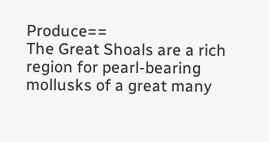Produce==
The Great Shoals are a rich region for pearl-bearing mollusks of a great many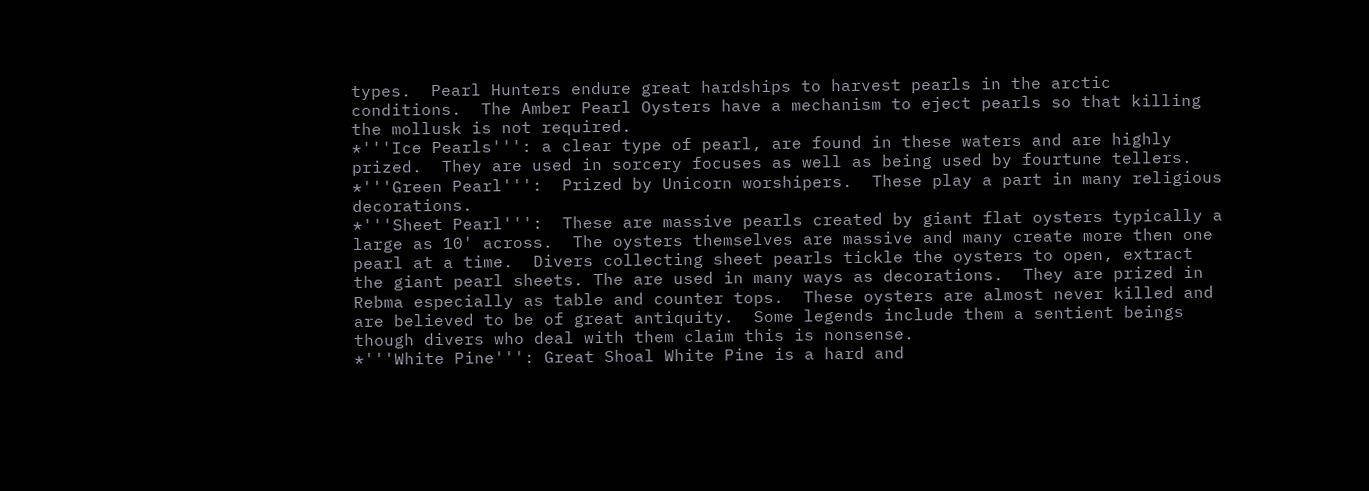types.  Pearl Hunters endure great hardships to harvest pearls in the arctic conditions.  The Amber Pearl Oysters have a mechanism to eject pearls so that killing the mollusk is not required.
*'''Ice Pearls''': a clear type of pearl, are found in these waters and are highly prized.  They are used in sorcery focuses as well as being used by fourtune tellers.
*'''Green Pearl''':  Prized by Unicorn worshipers.  These play a part in many religious decorations.
*'''Sheet Pearl''':  These are massive pearls created by giant flat oysters typically a large as 10' across.  The oysters themselves are massive and many create more then one pearl at a time.  Divers collecting sheet pearls tickle the oysters to open, extract the giant pearl sheets. The are used in many ways as decorations.  They are prized in Rebma especially as table and counter tops.  These oysters are almost never killed and are believed to be of great antiquity.  Some legends include them a sentient beings though divers who deal with them claim this is nonsense.
*'''White Pine''': Great Shoal White Pine is a hard and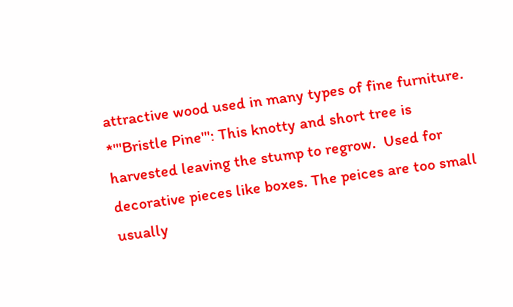attractive wood used in many types of fine furniture.
*'''Bristle Pine''': This knotty and short tree is harvested leaving the stump to regrow.  Used for decorative pieces like boxes. The peices are too small usually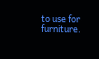to use for furniture.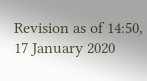Revision as of 14:50, 17 January 2020